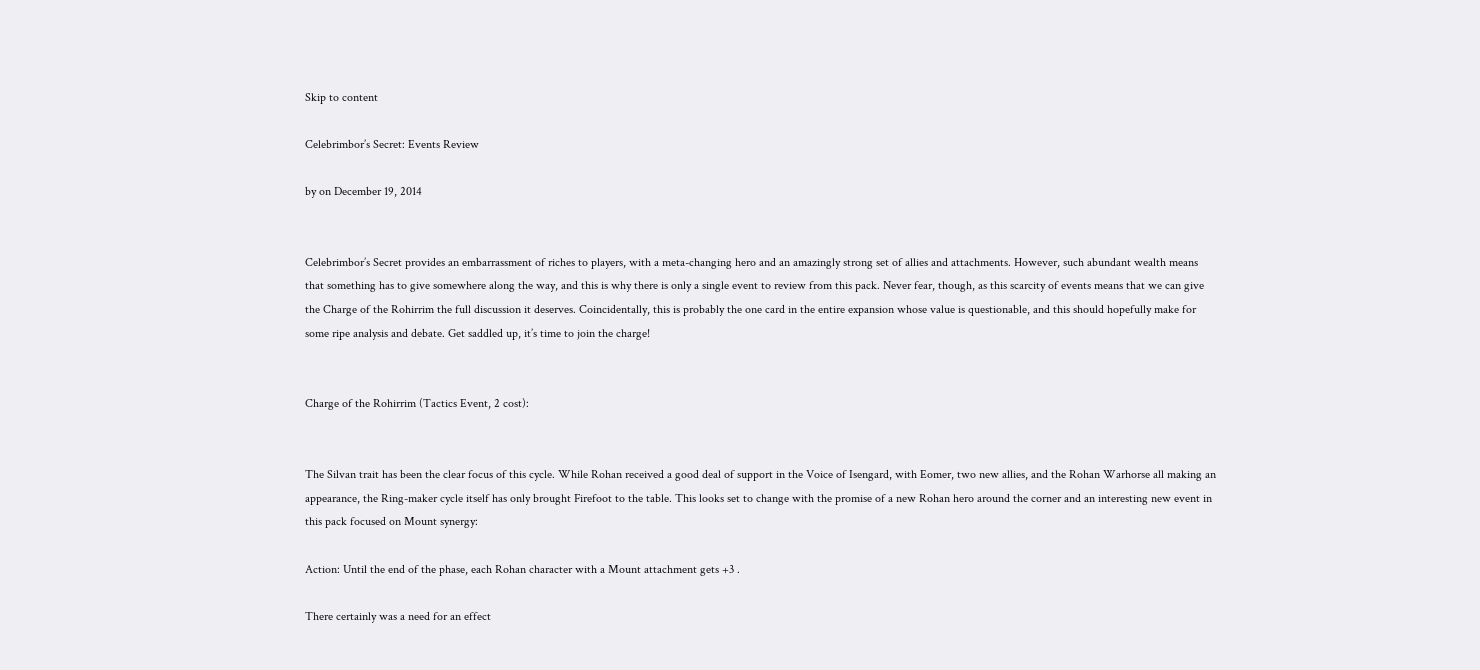Skip to content

Celebrimbor’s Secret: Events Review

by on December 19, 2014


Celebrimbor’s Secret provides an embarrassment of riches to players, with a meta-changing hero and an amazingly strong set of allies and attachments. However, such abundant wealth means that something has to give somewhere along the way, and this is why there is only a single event to review from this pack. Never fear, though, as this scarcity of events means that we can give the Charge of the Rohirrim the full discussion it deserves. Coincidentally, this is probably the one card in the entire expansion whose value is questionable, and this should hopefully make for some ripe analysis and debate. Get saddled up, it’s time to join the charge!


Charge of the Rohirrim (Tactics Event, 2 cost):


The Silvan trait has been the clear focus of this cycle. While Rohan received a good deal of support in the Voice of Isengard, with Eomer, two new allies, and the Rohan Warhorse all making an appearance, the Ring-maker cycle itself has only brought Firefoot to the table. This looks set to change with the promise of a new Rohan hero around the corner and an interesting new event in this pack focused on Mount synergy:

Action: Until the end of the phase, each Rohan character with a Mount attachment gets +3 .

There certainly was a need for an effect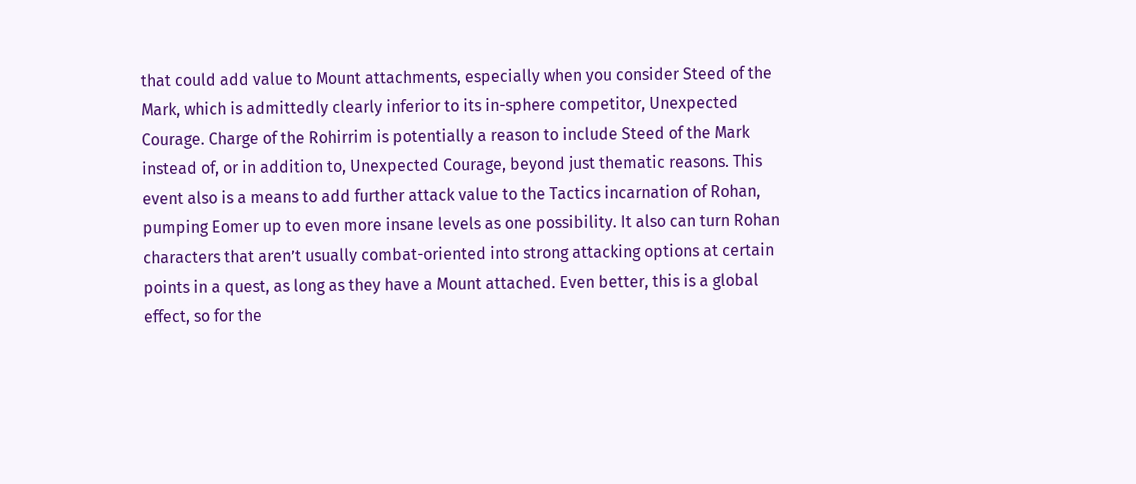that could add value to Mount attachments, especially when you consider Steed of the Mark, which is admittedly clearly inferior to its in-sphere competitor, Unexpected Courage. Charge of the Rohirrim is potentially a reason to include Steed of the Mark instead of, or in addition to, Unexpected Courage, beyond just thematic reasons. This event also is a means to add further attack value to the Tactics incarnation of Rohan, pumping Eomer up to even more insane levels as one possibility. It also can turn Rohan characters that aren’t usually combat-oriented into strong attacking options at certain points in a quest, as long as they have a Mount attached. Even better, this is a global effect, so for the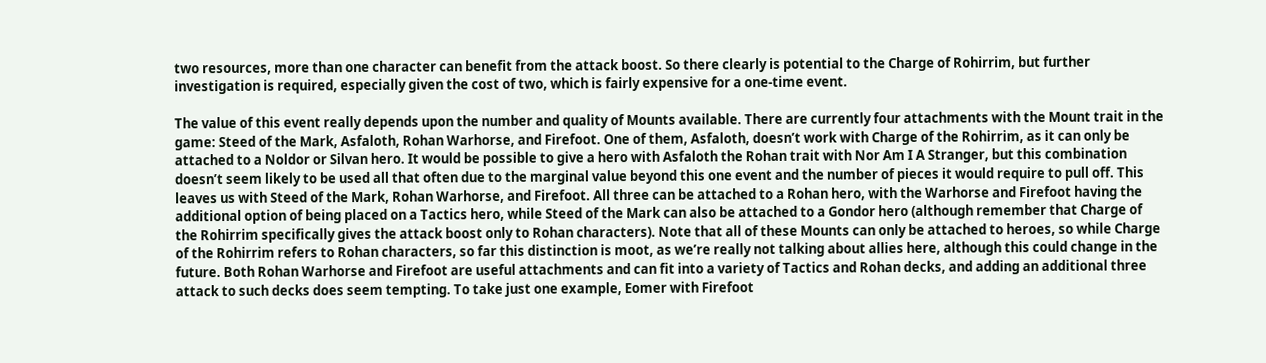two resources, more than one character can benefit from the attack boost. So there clearly is potential to the Charge of Rohirrim, but further investigation is required, especially given the cost of two, which is fairly expensive for a one-time event.

The value of this event really depends upon the number and quality of Mounts available. There are currently four attachments with the Mount trait in the game: Steed of the Mark, Asfaloth, Rohan Warhorse, and Firefoot. One of them, Asfaloth, doesn’t work with Charge of the Rohirrim, as it can only be attached to a Noldor or Silvan hero. It would be possible to give a hero with Asfaloth the Rohan trait with Nor Am I A Stranger, but this combination doesn’t seem likely to be used all that often due to the marginal value beyond this one event and the number of pieces it would require to pull off. This leaves us with Steed of the Mark, Rohan Warhorse, and Firefoot. All three can be attached to a Rohan hero, with the Warhorse and Firefoot having the additional option of being placed on a Tactics hero, while Steed of the Mark can also be attached to a Gondor hero (although remember that Charge of the Rohirrim specifically gives the attack boost only to Rohan characters). Note that all of these Mounts can only be attached to heroes, so while Charge of the Rohirrim refers to Rohan characters, so far this distinction is moot, as we’re really not talking about allies here, although this could change in the future. Both Rohan Warhorse and Firefoot are useful attachments and can fit into a variety of Tactics and Rohan decks, and adding an additional three attack to such decks does seem tempting. To take just one example, Eomer with Firefoot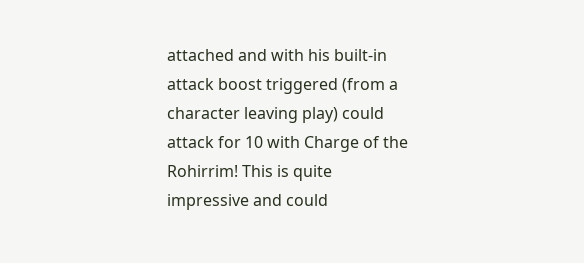attached and with his built-in attack boost triggered (from a character leaving play) could attack for 10 with Charge of the Rohirrim! This is quite impressive and could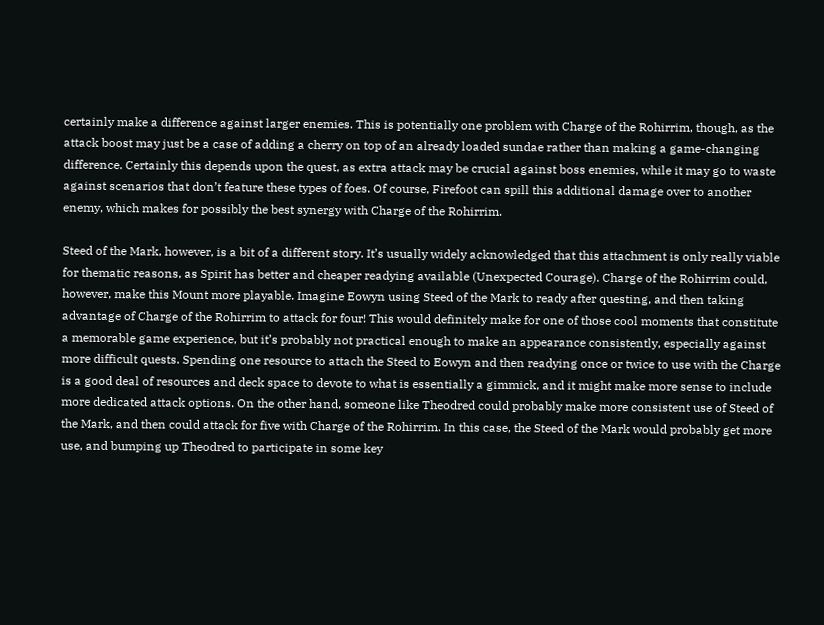certainly make a difference against larger enemies. This is potentially one problem with Charge of the Rohirrim, though, as the attack boost may just be a case of adding a cherry on top of an already loaded sundae rather than making a game-changing difference. Certainly this depends upon the quest, as extra attack may be crucial against boss enemies, while it may go to waste against scenarios that don’t feature these types of foes. Of course, Firefoot can spill this additional damage over to another enemy, which makes for possibly the best synergy with Charge of the Rohirrim.

Steed of the Mark, however, is a bit of a different story. It’s usually widely acknowledged that this attachment is only really viable for thematic reasons, as Spirit has better and cheaper readying available (Unexpected Courage). Charge of the Rohirrim could, however, make this Mount more playable. Imagine Eowyn using Steed of the Mark to ready after questing, and then taking advantage of Charge of the Rohirrim to attack for four! This would definitely make for one of those cool moments that constitute a memorable game experience, but it’s probably not practical enough to make an appearance consistently, especially against more difficult quests. Spending one resource to attach the Steed to Eowyn and then readying once or twice to use with the Charge is a good deal of resources and deck space to devote to what is essentially a gimmick, and it might make more sense to include more dedicated attack options. On the other hand, someone like Theodred could probably make more consistent use of Steed of the Mark, and then could attack for five with Charge of the Rohirrim. In this case, the Steed of the Mark would probably get more use, and bumping up Theodred to participate in some key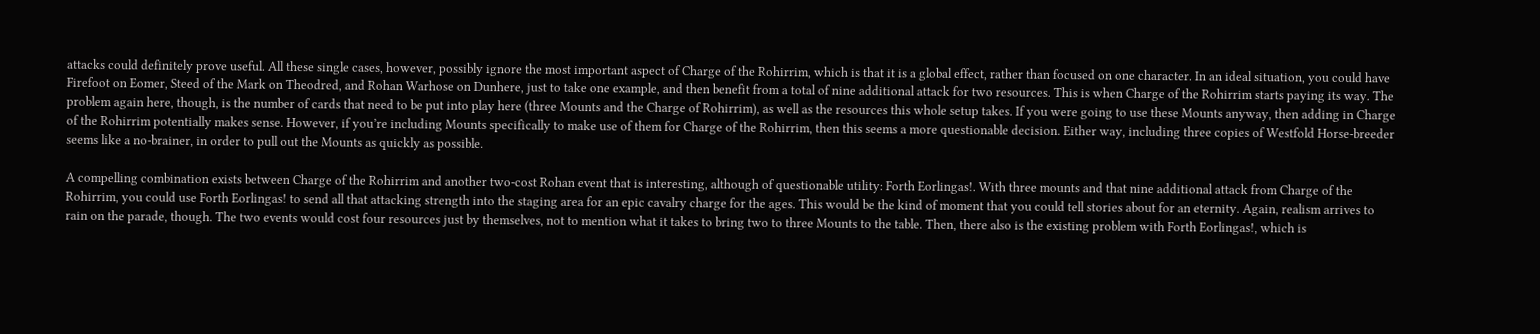attacks could definitely prove useful. All these single cases, however, possibly ignore the most important aspect of Charge of the Rohirrim, which is that it is a global effect, rather than focused on one character. In an ideal situation, you could have Firefoot on Eomer, Steed of the Mark on Theodred, and Rohan Warhose on Dunhere, just to take one example, and then benefit from a total of nine additional attack for two resources. This is when Charge of the Rohirrim starts paying its way. The problem again here, though, is the number of cards that need to be put into play here (three Mounts and the Charge of Rohirrim), as well as the resources this whole setup takes. If you were going to use these Mounts anyway, then adding in Charge of the Rohirrim potentially makes sense. However, if you’re including Mounts specifically to make use of them for Charge of the Rohirrim, then this seems a more questionable decision. Either way, including three copies of Westfold Horse-breeder seems like a no-brainer, in order to pull out the Mounts as quickly as possible.

A compelling combination exists between Charge of the Rohirrim and another two-cost Rohan event that is interesting, although of questionable utility: Forth Eorlingas!. With three mounts and that nine additional attack from Charge of the Rohirrim, you could use Forth Eorlingas! to send all that attacking strength into the staging area for an epic cavalry charge for the ages. This would be the kind of moment that you could tell stories about for an eternity. Again, realism arrives to rain on the parade, though. The two events would cost four resources just by themselves, not to mention what it takes to bring two to three Mounts to the table. Then, there also is the existing problem with Forth Eorlingas!, which is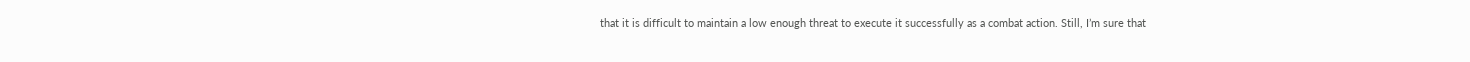that it is difficult to maintain a low enough threat to execute it successfully as a combat action. Still, I’m sure that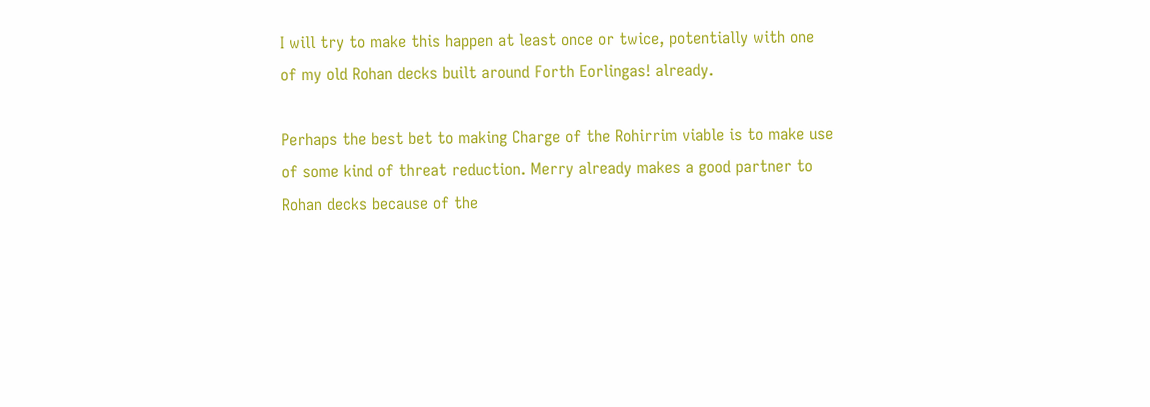I will try to make this happen at least once or twice, potentially with one of my old Rohan decks built around Forth Eorlingas! already.

Perhaps the best bet to making Charge of the Rohirrim viable is to make use of some kind of threat reduction. Merry already makes a good partner to Rohan decks because of the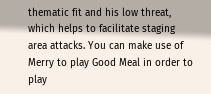thematic fit and his low threat, which helps to facilitate staging area attacks. You can make use of Merry to play Good Meal in order to play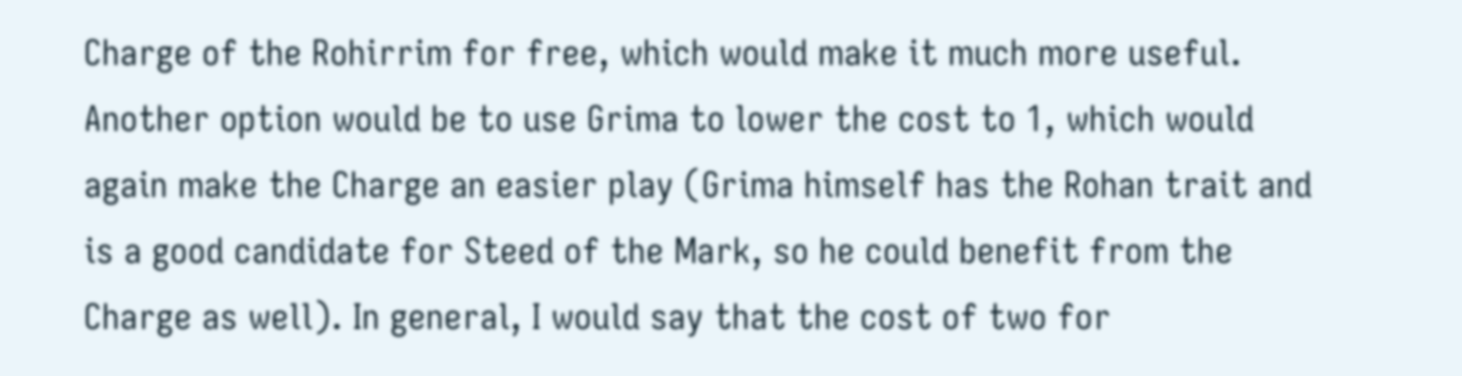Charge of the Rohirrim for free, which would make it much more useful. Another option would be to use Grima to lower the cost to 1, which would again make the Charge an easier play (Grima himself has the Rohan trait and is a good candidate for Steed of the Mark, so he could benefit from the Charge as well). In general, I would say that the cost of two for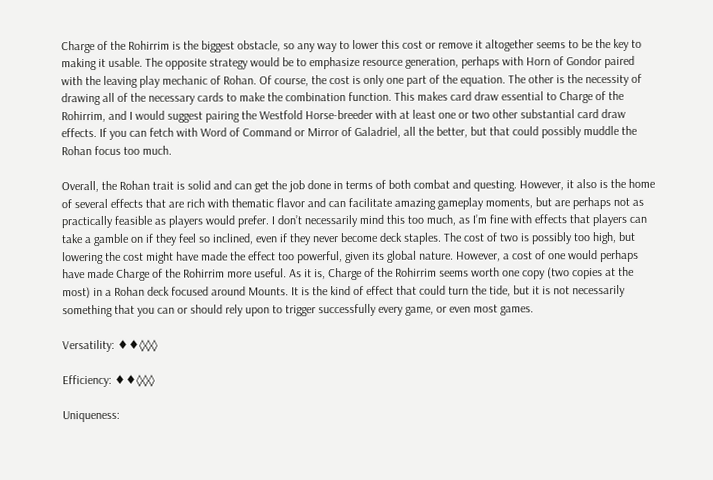Charge of the Rohirrim is the biggest obstacle, so any way to lower this cost or remove it altogether seems to be the key to making it usable. The opposite strategy would be to emphasize resource generation, perhaps with Horn of Gondor paired with the leaving play mechanic of Rohan. Of course, the cost is only one part of the equation. The other is the necessity of drawing all of the necessary cards to make the combination function. This makes card draw essential to Charge of the Rohirrim, and I would suggest pairing the Westfold Horse-breeder with at least one or two other substantial card draw effects. If you can fetch with Word of Command or Mirror of Galadriel, all the better, but that could possibly muddle the Rohan focus too much.

Overall, the Rohan trait is solid and can get the job done in terms of both combat and questing. However, it also is the home of several effects that are rich with thematic flavor and can facilitate amazing gameplay moments, but are perhaps not as practically feasible as players would prefer. I don’t necessarily mind this too much, as I’m fine with effects that players can take a gamble on if they feel so inclined, even if they never become deck staples. The cost of two is possibly too high, but lowering the cost might have made the effect too powerful, given its global nature. However, a cost of one would perhaps have made Charge of the Rohirrim more useful. As it is, Charge of the Rohirrim seems worth one copy (two copies at the most) in a Rohan deck focused around Mounts. It is the kind of effect that could turn the tide, but it is not necessarily something that you can or should rely upon to trigger successfully every game, or even most games.

Versatility: ♦♦◊◊◊

Efficiency: ♦♦◊◊◊

Uniqueness: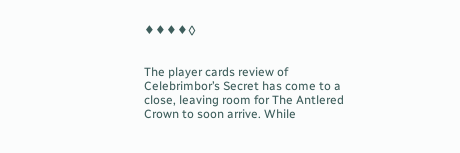♦♦♦♦◊


The player cards review of Celebrimbor’s Secret has come to a close, leaving room for The Antlered Crown to soon arrive. While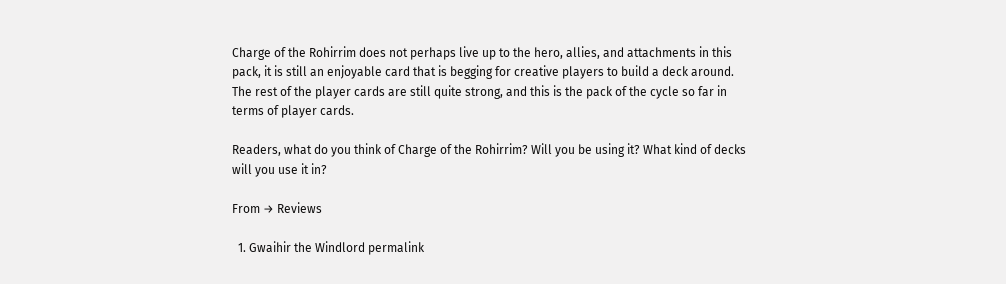Charge of the Rohirrim does not perhaps live up to the hero, allies, and attachments in this pack, it is still an enjoyable card that is begging for creative players to build a deck around. The rest of the player cards are still quite strong, and this is the pack of the cycle so far in terms of player cards.

Readers, what do you think of Charge of the Rohirrim? Will you be using it? What kind of decks will you use it in?

From → Reviews

  1. Gwaihir the Windlord permalink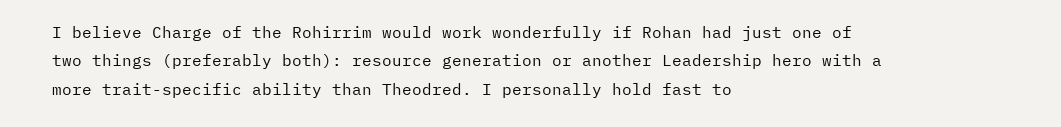I believe Charge of the Rohirrim would work wonderfully if Rohan had just one of two things (preferably both): resource generation or another Leadership hero with a more trait-specific ability than Theodred. I personally hold fast to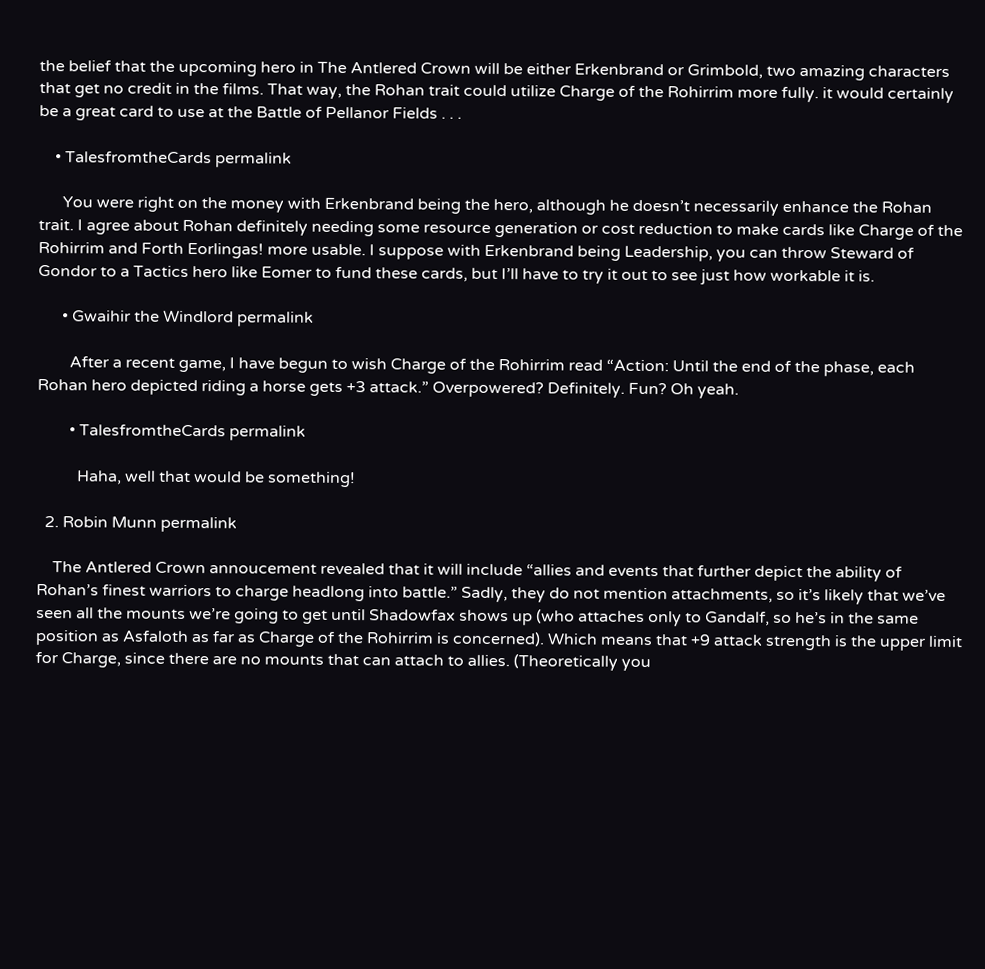the belief that the upcoming hero in The Antlered Crown will be either Erkenbrand or Grimbold, two amazing characters that get no credit in the films. That way, the Rohan trait could utilize Charge of the Rohirrim more fully. it would certainly be a great card to use at the Battle of Pellanor Fields . . .

    • TalesfromtheCards permalink

      You were right on the money with Erkenbrand being the hero, although he doesn’t necessarily enhance the Rohan trait. I agree about Rohan definitely needing some resource generation or cost reduction to make cards like Charge of the Rohirrim and Forth Eorlingas! more usable. I suppose with Erkenbrand being Leadership, you can throw Steward of Gondor to a Tactics hero like Eomer to fund these cards, but I’ll have to try it out to see just how workable it is.

      • Gwaihir the Windlord permalink

        After a recent game, I have begun to wish Charge of the Rohirrim read “Action: Until the end of the phase, each Rohan hero depicted riding a horse gets +3 attack.” Overpowered? Definitely. Fun? Oh yeah.

        • TalesfromtheCards permalink

          Haha, well that would be something!

  2. Robin Munn permalink

    The Antlered Crown annoucement revealed that it will include “allies and events that further depict the ability of Rohan’s finest warriors to charge headlong into battle.” Sadly, they do not mention attachments, so it’s likely that we’ve seen all the mounts we’re going to get until Shadowfax shows up (who attaches only to Gandalf, so he’s in the same position as Asfaloth as far as Charge of the Rohirrim is concerned). Which means that +9 attack strength is the upper limit for Charge, since there are no mounts that can attach to allies. (Theoretically you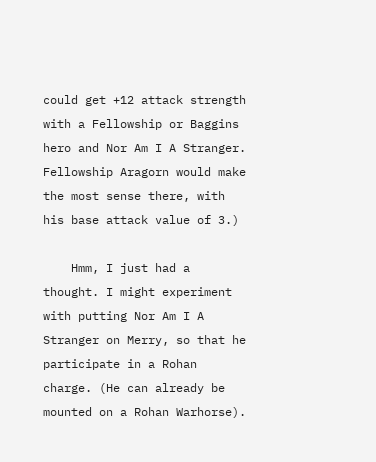could get +12 attack strength with a Fellowship or Baggins hero and Nor Am I A Stranger. Fellowship Aragorn would make the most sense there, with his base attack value of 3.)

    Hmm, I just had a thought. I might experiment with putting Nor Am I A Stranger on Merry, so that he participate in a Rohan charge. (He can already be mounted on a Rohan Warhorse).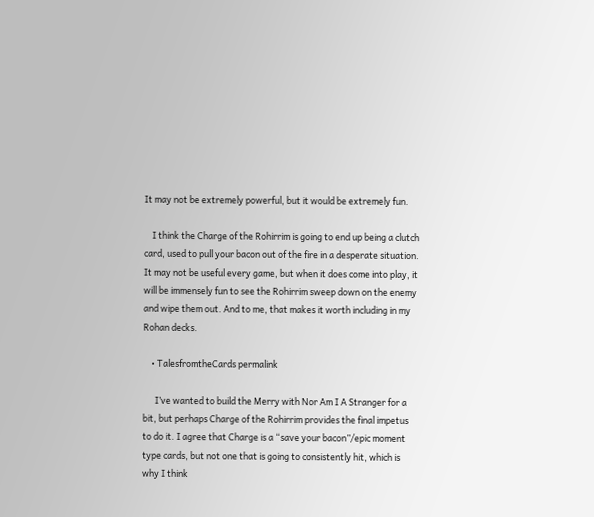It may not be extremely powerful, but it would be extremely fun.

    I think the Charge of the Rohirrim is going to end up being a clutch card, used to pull your bacon out of the fire in a desperate situation. It may not be useful every game, but when it does come into play, it will be immensely fun to see the Rohirrim sweep down on the enemy and wipe them out. And to me, that makes it worth including in my Rohan decks.

    • TalesfromtheCards permalink

      I’ve wanted to build the Merry with Nor Am I A Stranger for a bit, but perhaps Charge of the Rohirrim provides the final impetus to do it. I agree that Charge is a “save your bacon”/epic moment type cards, but not one that is going to consistently hit, which is why I think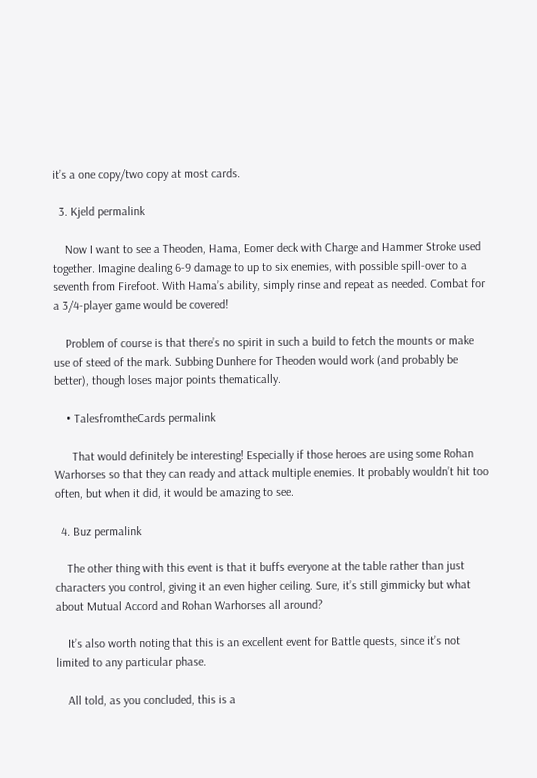it’s a one copy/two copy at most cards.

  3. Kjeld permalink

    Now I want to see a Theoden, Hama, Eomer deck with Charge and Hammer Stroke used together. Imagine dealing 6-9 damage to up to six enemies, with possible spill-over to a seventh from Firefoot. With Hama’s ability, simply rinse and repeat as needed. Combat for a 3/4-player game would be covered!

    Problem of course is that there’s no spirit in such a build to fetch the mounts or make use of steed of the mark. Subbing Dunhere for Theoden would work (and probably be better), though loses major points thematically.

    • TalesfromtheCards permalink

      That would definitely be interesting! Especially if those heroes are using some Rohan Warhorses so that they can ready and attack multiple enemies. It probably wouldn’t hit too often, but when it did, it would be amazing to see.

  4. Buz permalink

    The other thing with this event is that it buffs everyone at the table rather than just characters you control, giving it an even higher ceiling. Sure, it’s still gimmicky but what about Mutual Accord and Rohan Warhorses all around?

    It’s also worth noting that this is an excellent event for Battle quests, since it’s not limited to any particular phase.

    All told, as you concluded, this is a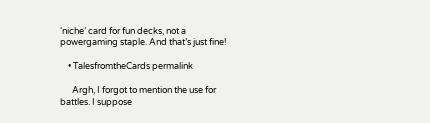‘niche’ card for fun decks, not a powergaming staple. And that’s just fine!

    • TalesfromtheCards permalink

      Argh, I forgot to mention the use for battles. I suppose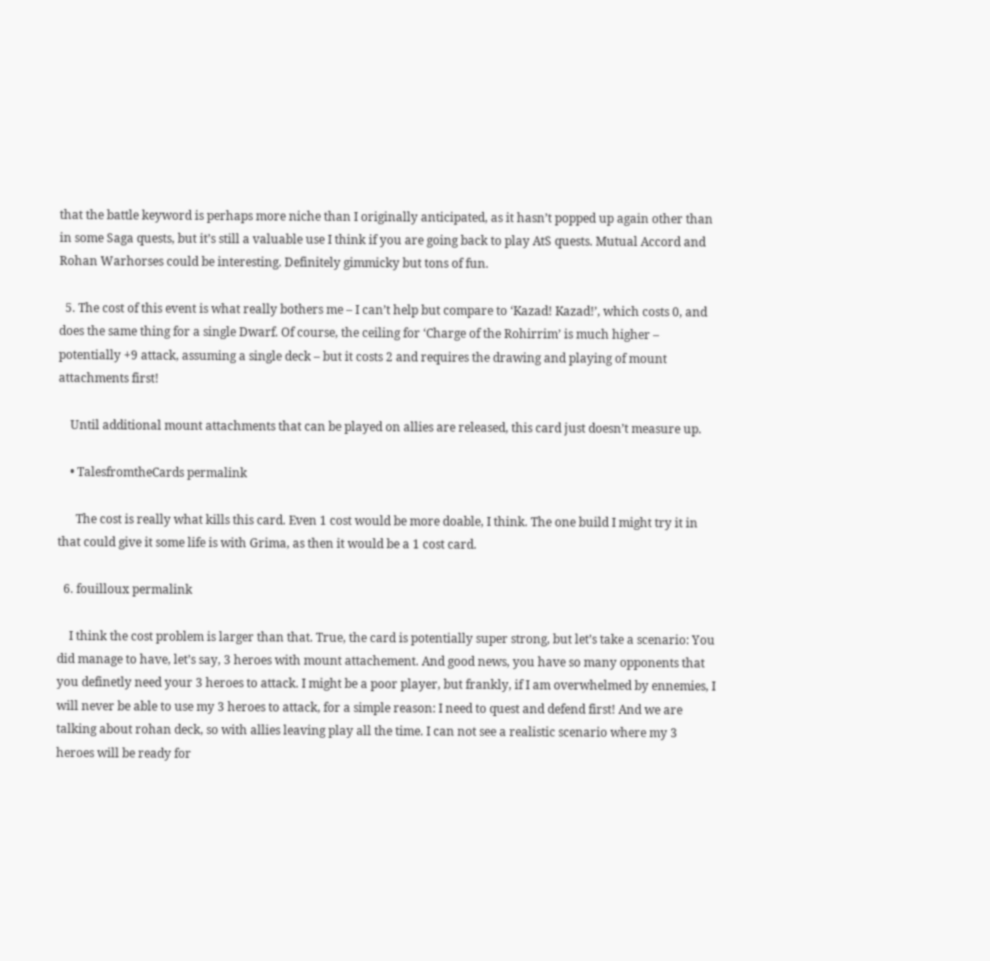that the battle keyword is perhaps more niche than I originally anticipated, as it hasn’t popped up again other than in some Saga quests, but it’s still a valuable use I think if you are going back to play AtS quests. Mutual Accord and Rohan Warhorses could be interesting. Definitely gimmicky but tons of fun.

  5. The cost of this event is what really bothers me – I can’t help but compare to ‘Kazad! Kazad!’, which costs 0, and does the same thing for a single Dwarf. Of course, the ceiling for ‘Charge of the Rohirrim’ is much higher – potentially +9 attack, assuming a single deck – but it costs 2 and requires the drawing and playing of mount attachments first!

    Until additional mount attachments that can be played on allies are released, this card just doesn’t measure up.

    • TalesfromtheCards permalink

      The cost is really what kills this card. Even 1 cost would be more doable, I think. The one build I might try it in that could give it some life is with Grima, as then it would be a 1 cost card.

  6. fouilloux permalink

    I think the cost problem is larger than that. True, the card is potentially super strong, but let’s take a scenario: You did manage to have, let’s say, 3 heroes with mount attachement. And good news, you have so many opponents that you definetly need your 3 heroes to attack. I might be a poor player, but frankly, if I am overwhelmed by ennemies, I will never be able to use my 3 heroes to attack, for a simple reason: I need to quest and defend first! And we are talking about rohan deck, so with allies leaving play all the time. I can not see a realistic scenario where my 3 heroes will be ready for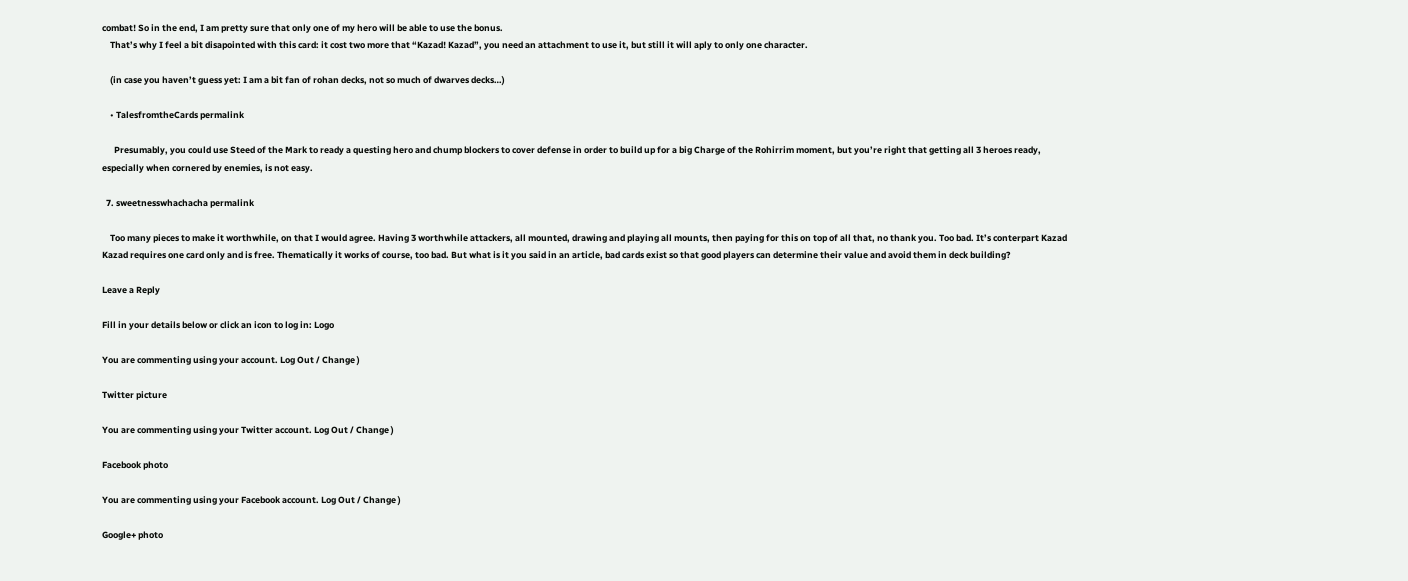combat! So in the end, I am pretty sure that only one of my hero will be able to use the bonus.
    That’s why I feel a bit disapointed with this card: it cost two more that “Kazad! Kazad”, you need an attachment to use it, but still it will aply to only one character.

    (in case you haven’t guess yet: I am a bit fan of rohan decks, not so much of dwarves decks…)

    • TalesfromtheCards permalink

      Presumably, you could use Steed of the Mark to ready a questing hero and chump blockers to cover defense in order to build up for a big Charge of the Rohirrim moment, but you’re right that getting all 3 heroes ready, especially when cornered by enemies, is not easy.

  7. sweetnesswhachacha permalink

    Too many pieces to make it worthwhile, on that I would agree. Having 3 worthwhile attackers, all mounted, drawing and playing all mounts, then paying for this on top of all that, no thank you. Too bad. It’s conterpart Kazad Kazad requires one card only and is free. Thematically it works of course, too bad. But what is it you said in an article, bad cards exist so that good players can determine their value and avoid them in deck building?

Leave a Reply

Fill in your details below or click an icon to log in: Logo

You are commenting using your account. Log Out / Change )

Twitter picture

You are commenting using your Twitter account. Log Out / Change )

Facebook photo

You are commenting using your Facebook account. Log Out / Change )

Google+ photo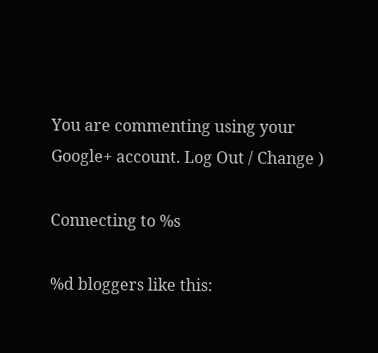You are commenting using your Google+ account. Log Out / Change )

Connecting to %s

%d bloggers like this: